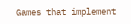Games that implement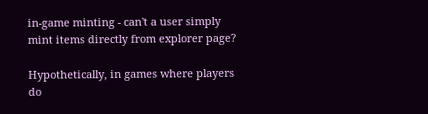in-game minting - can't a user simply mint items directly from explorer page?

Hypothetically, in games where players do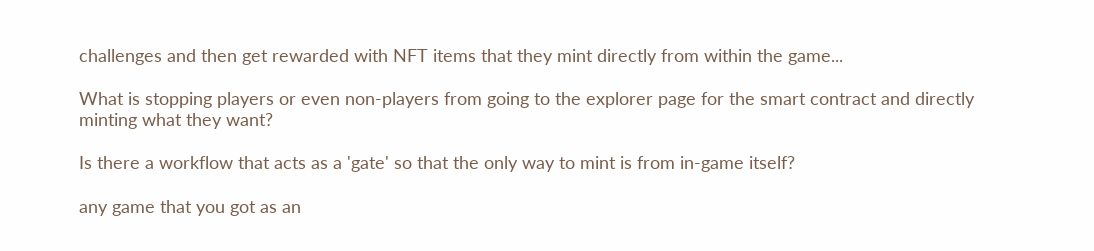challenges and then get rewarded with NFT items that they mint directly from within the game...

What is stopping players or even non-players from going to the explorer page for the smart contract and directly minting what they want?

Is there a workflow that acts as a 'gate' so that the only way to mint is from in-game itself?

any game that you got as an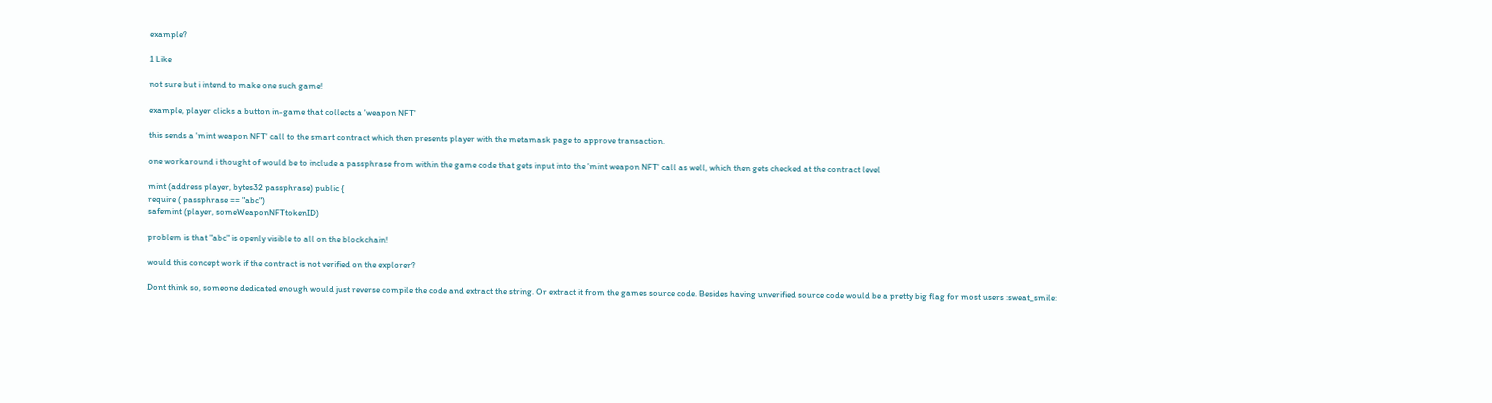example?

1 Like

not sure but i intend to make one such game!

example, player clicks a button in-game that collects a 'weapon NFT'

this sends a 'mint weapon NFT' call to the smart contract which then presents player with the metamask page to approve transaction.

one workaround i thought of would be to include a passphrase from within the game code that gets input into the 'mint weapon NFT' call as well, which then gets checked at the contract level

mint (address player, bytes32 passphrase) public {
require ( passphrase == "abc")
safemint (player, someWeaponNFTtokenID)

problem is that "abc" is openly visible to all on the blockchain!

would this concept work if the contract is not verified on the explorer?

Dont think so, someone dedicated enough would just reverse compile the code and extract the string. Or extract it from the games source code. Besides having unverified source code would be a pretty big flag for most users :sweat_smile: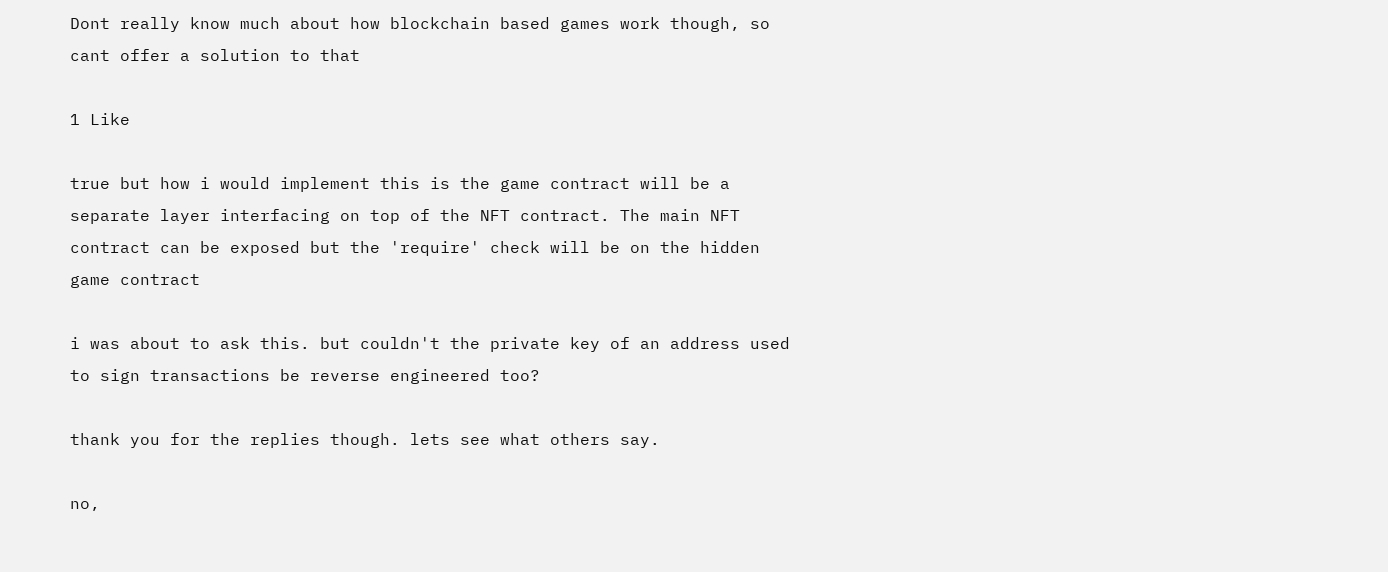Dont really know much about how blockchain based games work though, so cant offer a solution to that

1 Like

true but how i would implement this is the game contract will be a separate layer interfacing on top of the NFT contract. The main NFT contract can be exposed but the 'require' check will be on the hidden game contract

i was about to ask this. but couldn't the private key of an address used to sign transactions be reverse engineered too?

thank you for the replies though. lets see what others say.

no,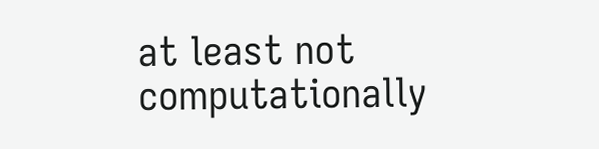at least not computationally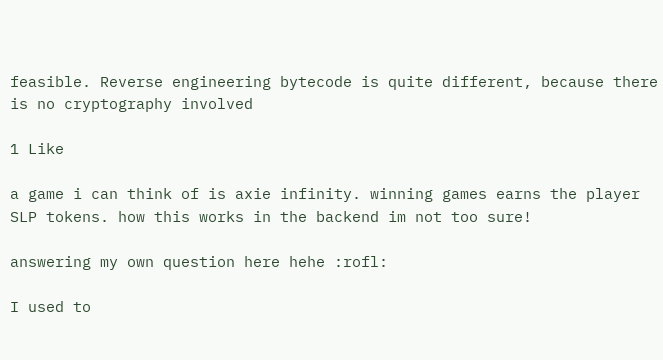feasible. Reverse engineering bytecode is quite different, because there is no cryptography involved

1 Like

a game i can think of is axie infinity. winning games earns the player SLP tokens. how this works in the backend im not too sure!

answering my own question here hehe :rofl:

I used to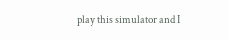play this simulator and I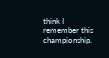think I remember this championship.